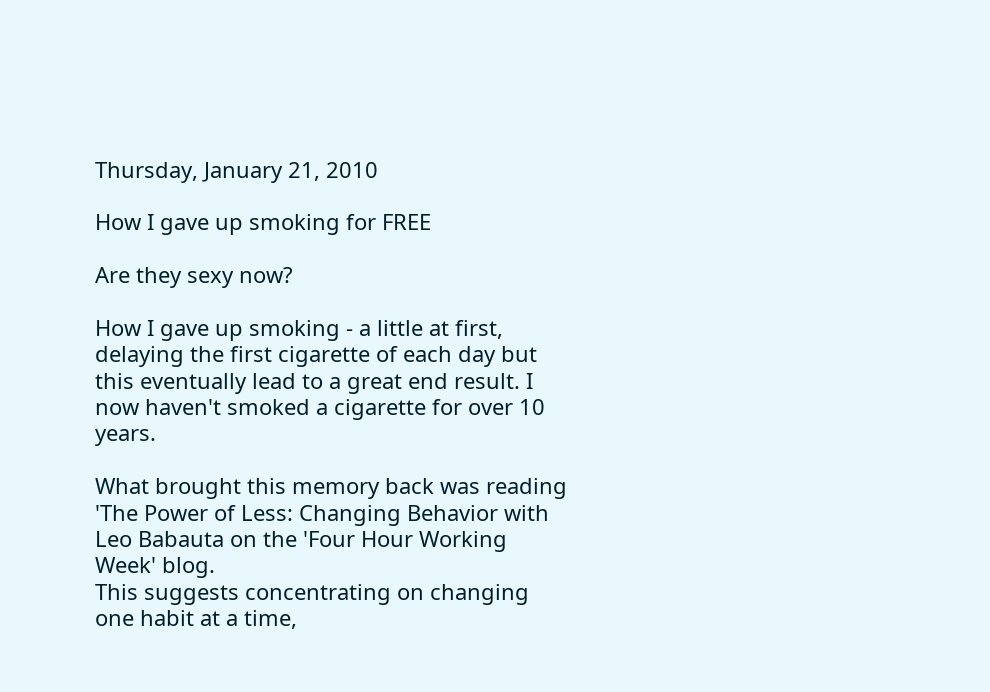Thursday, January 21, 2010

How I gave up smoking for FREE

Are they sexy now?

How I gave up smoking - a little at first, delaying the first cigarette of each day but this eventually lead to a great end result. I now haven't smoked a cigarette for over 10 years.

What brought this memory back was reading
'The Power of Less: Changing Behavior with Leo Babauta on the 'Four Hour Working Week' blog.
This suggests concentrating on changing one habit at a time,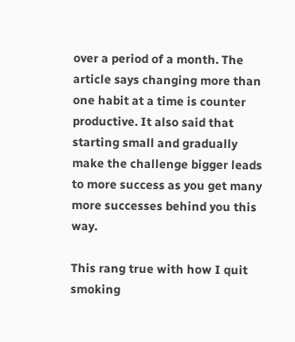over a period of a month. The article says changing more than one habit at a time is counter productive. It also said that starting small and gradually make the challenge bigger leads to more success as you get many more successes behind you this way.

This rang true with how I quit smoking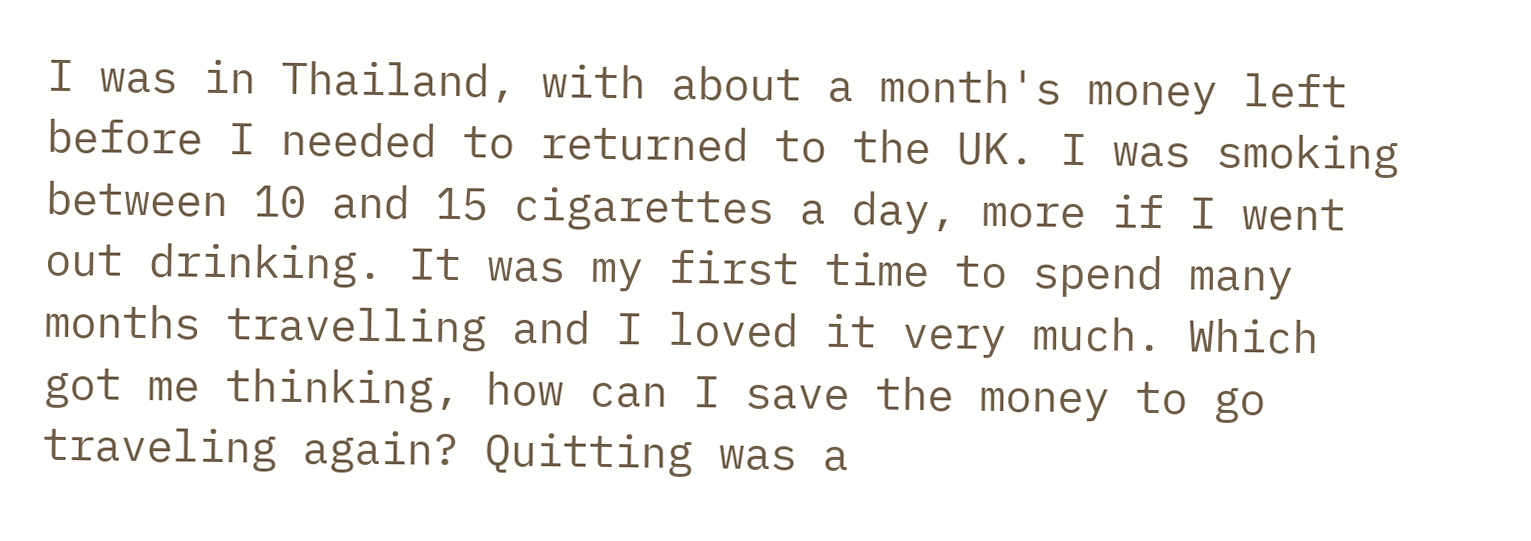I was in Thailand, with about a month's money left before I needed to returned to the UK. I was smoking between 10 and 15 cigarettes a day, more if I went out drinking. It was my first time to spend many months travelling and I loved it very much. Which got me thinking, how can I save the money to go traveling again? Quitting was a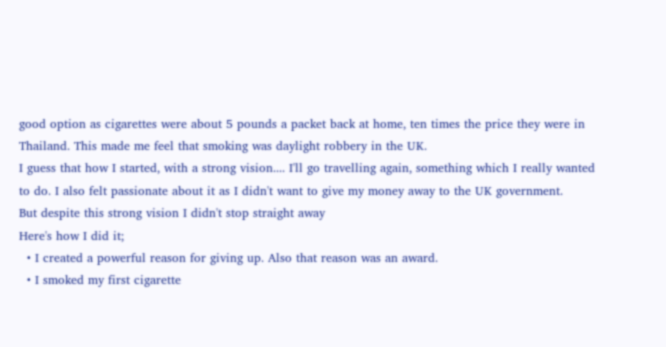good option as cigarettes were about 5 pounds a packet back at home, ten times the price they were in Thailand. This made me feel that smoking was daylight robbery in the UK.
I guess that how I started, with a strong vision.... I'll go travelling again, something which I really wanted to do. I also felt passionate about it as I didn't want to give my money away to the UK government.
But despite this strong vision I didn't stop straight away
Here's how I did it;
  • I created a powerful reason for giving up. Also that reason was an award.
  • I smoked my first cigarette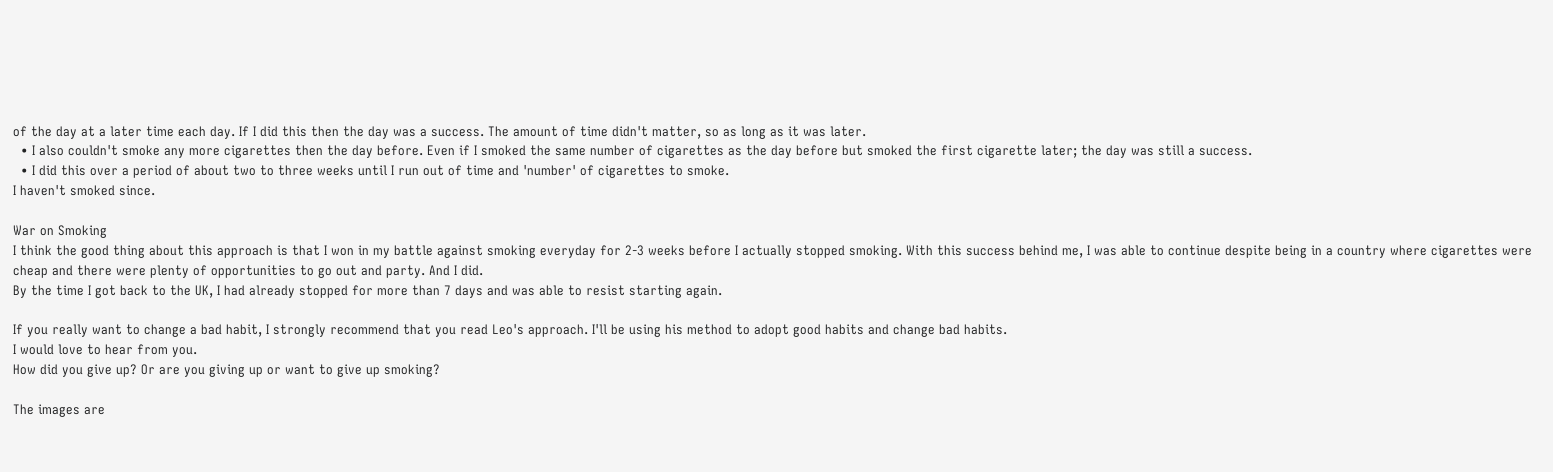of the day at a later time each day. If I did this then the day was a success. The amount of time didn't matter, so as long as it was later.
  • I also couldn't smoke any more cigarettes then the day before. Even if I smoked the same number of cigarettes as the day before but smoked the first cigarette later; the day was still a success.
  • I did this over a period of about two to three weeks until I run out of time and 'number' of cigarettes to smoke.
I haven't smoked since.

War on Smoking
I think the good thing about this approach is that I won in my battle against smoking everyday for 2-3 weeks before I actually stopped smoking. With this success behind me, I was able to continue despite being in a country where cigarettes were cheap and there were plenty of opportunities to go out and party. And I did.
By the time I got back to the UK, I had already stopped for more than 7 days and was able to resist starting again.

If you really want to change a bad habit, I strongly recommend that you read Leo's approach. I'll be using his method to adopt good habits and change bad habits.
I would love to hear from you.
How did you give up? Or are you giving up or want to give up smoking?

The images are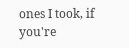ones I took, if you're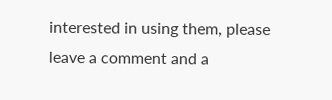interested in using them, please leave a comment and a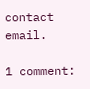contact email.

1 comment: